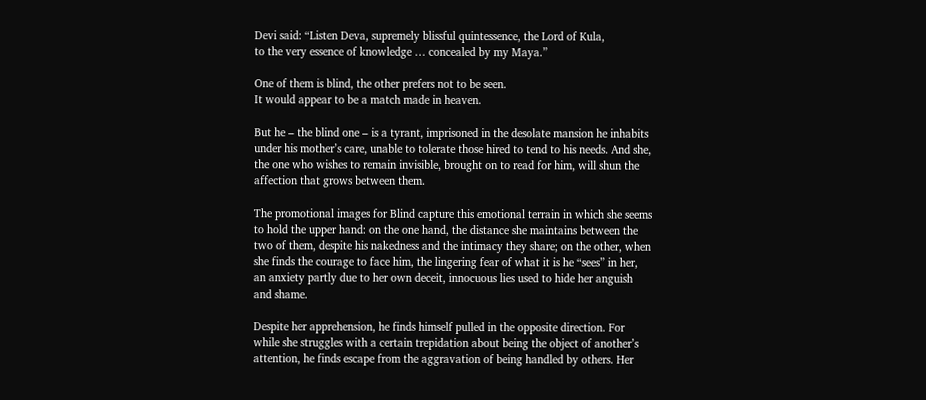Devi said: “Listen Deva, supremely blissful quintessence, the Lord of Kula,
to the very essence of knowledge … concealed by my Maya.”

One of them is blind, the other prefers not to be seen.
It would appear to be a match made in heaven.

But he – the blind one – is a tyrant, imprisoned in the desolate mansion he inhabits under his mother’s care, unable to tolerate those hired to tend to his needs. And she, the one who wishes to remain invisible, brought on to read for him, will shun the affection that grows between them.

The promotional images for Blind capture this emotional terrain in which she seems to hold the upper hand: on the one hand, the distance she maintains between the two of them, despite his nakedness and the intimacy they share; on the other, when she finds the courage to face him, the lingering fear of what it is he “sees” in her, an anxiety partly due to her own deceit, innocuous lies used to hide her anguish and shame.

Despite her apprehension, he finds himself pulled in the opposite direction. For while she struggles with a certain trepidation about being the object of another’s attention, he finds escape from the aggravation of being handled by others. Her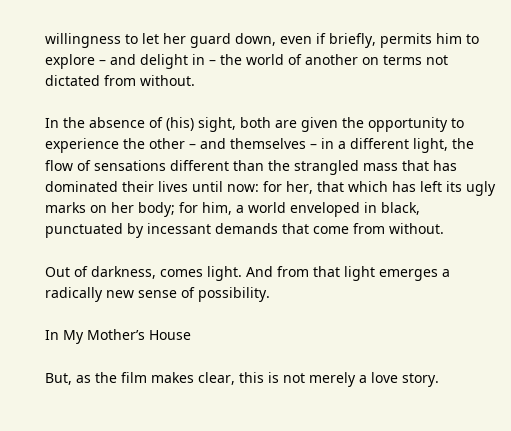willingness to let her guard down, even if briefly, permits him to explore – and delight in – the world of another on terms not dictated from without.

In the absence of (his) sight, both are given the opportunity to experience the other – and themselves – in a different light, the flow of sensations different than the strangled mass that has dominated their lives until now: for her, that which has left its ugly marks on her body; for him, a world enveloped in black, punctuated by incessant demands that come from without.

Out of darkness, comes light. And from that light emerges a radically new sense of possibility.

In My Mother’s House

But, as the film makes clear, this is not merely a love story.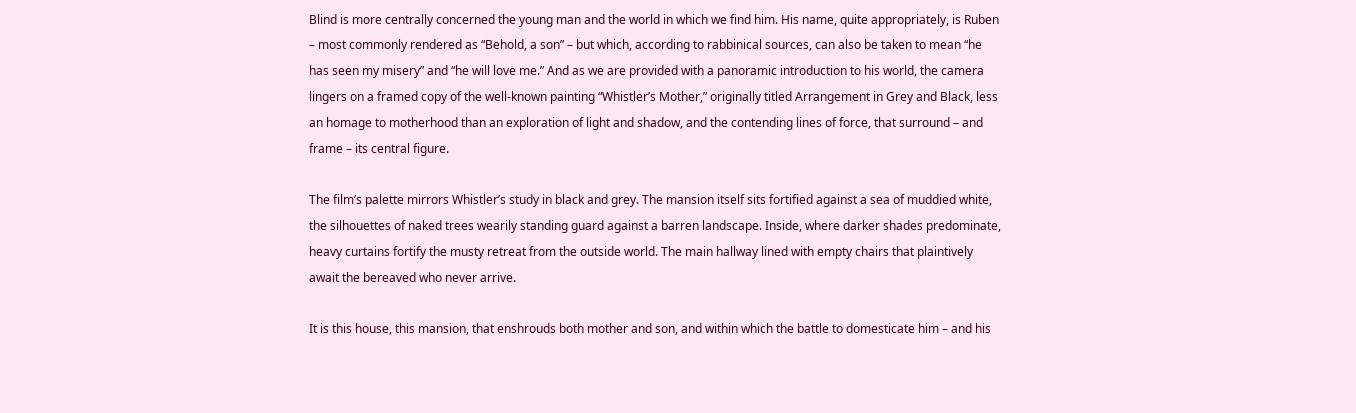Blind is more centrally concerned the young man and the world in which we find him. His name, quite appropriately, is Ruben – most commonly rendered as “Behold, a son” – but which, according to rabbinical sources, can also be taken to mean “he has seen my misery” and “he will love me.” And as we are provided with a panoramic introduction to his world, the camera lingers on a framed copy of the well-known painting “Whistler’s Mother,” originally titled Arrangement in Grey and Black, less an homage to motherhood than an exploration of light and shadow, and the contending lines of force, that surround – and frame – its central figure.

The film’s palette mirrors Whistler’s study in black and grey. The mansion itself sits fortified against a sea of muddied white, the silhouettes of naked trees wearily standing guard against a barren landscape. Inside, where darker shades predominate, heavy curtains fortify the musty retreat from the outside world. The main hallway lined with empty chairs that plaintively await the bereaved who never arrive.

It is this house, this mansion, that enshrouds both mother and son, and within which the battle to domesticate him – and his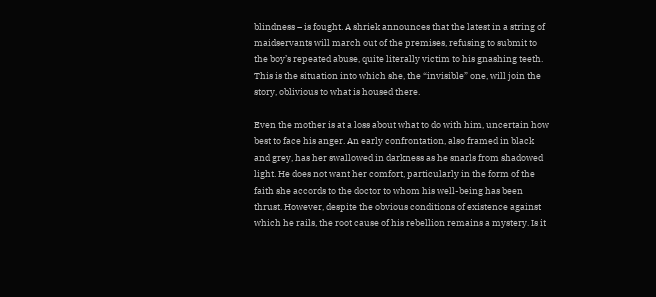blindness – is fought. A shriek announces that the latest in a string of maidservants will march out of the premises, refusing to submit to the boy’s repeated abuse, quite literally victim to his gnashing teeth. This is the situation into which she, the “invisible” one, will join the story, oblivious to what is housed there.

Even the mother is at a loss about what to do with him, uncertain how best to face his anger. An early confrontation, also framed in black and grey, has her swallowed in darkness as he snarls from shadowed light. He does not want her comfort, particularly in the form of the faith she accords to the doctor to whom his well-being has been thrust. However, despite the obvious conditions of existence against which he rails, the root cause of his rebellion remains a mystery. Is it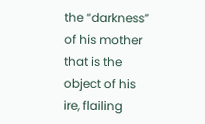the “darkness” of his mother that is the object of his ire, flailing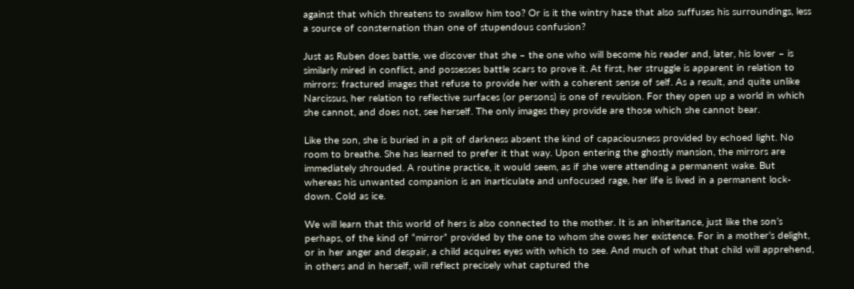against that which threatens to swallow him too? Or is it the wintry haze that also suffuses his surroundings, less a source of consternation than one of stupendous confusion?

Just as Ruben does battle, we discover that she – the one who will become his reader and, later, his lover – is similarly mired in conflict, and possesses battle scars to prove it. At first, her struggle is apparent in relation to mirrors: fractured images that refuse to provide her with a coherent sense of self. As a result, and quite unlike Narcissus, her relation to reflective surfaces (or persons) is one of revulsion. For they open up a world in which she cannot, and does not, see herself. The only images they provide are those which she cannot bear.

Like the son, she is buried in a pit of darkness absent the kind of capaciousness provided by echoed light. No room to breathe. She has learned to prefer it that way. Upon entering the ghostly mansion, the mirrors are immediately shrouded. A routine practice, it would seem, as if she were attending a permanent wake. But whereas his unwanted companion is an inarticulate and unfocused rage, her life is lived in a permanent lock-down. Cold as ice.

We will learn that this world of hers is also connected to the mother. It is an inheritance, just like the son’s perhaps, of the kind of “mirror” provided by the one to whom she owes her existence. For in a mother’s delight, or in her anger and despair, a child acquires eyes with which to see. And much of what that child will apprehend, in others and in herself, will reflect precisely what captured the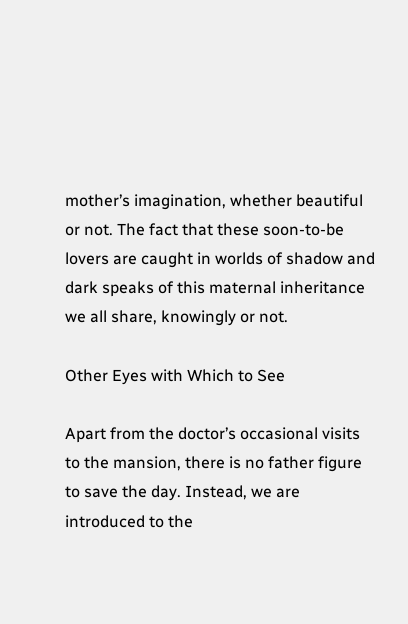mother’s imagination, whether beautiful or not. The fact that these soon-to-be lovers are caught in worlds of shadow and dark speaks of this maternal inheritance we all share, knowingly or not.

Other Eyes with Which to See

Apart from the doctor’s occasional visits to the mansion, there is no father figure to save the day. Instead, we are introduced to the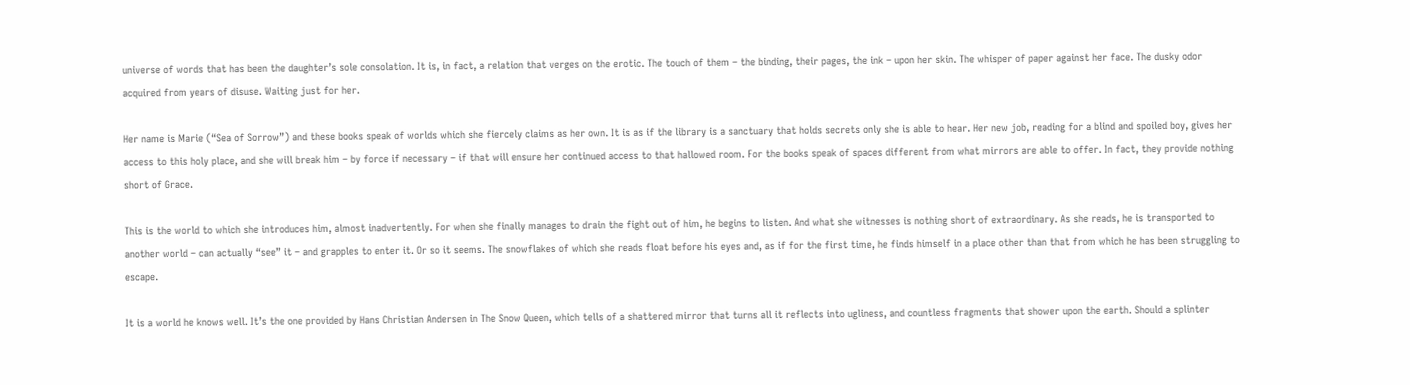universe of words that has been the daughter’s sole consolation. It is, in fact, a relation that verges on the erotic. The touch of them – the binding, their pages, the ink – upon her skin. The whisper of paper against her face. The dusky odor acquired from years of disuse. Waiting just for her.

Her name is Marie (“Sea of Sorrow”) and these books speak of worlds which she fiercely claims as her own. It is as if the library is a sanctuary that holds secrets only she is able to hear. Her new job, reading for a blind and spoiled boy, gives her access to this holy place, and she will break him – by force if necessary – if that will ensure her continued access to that hallowed room. For the books speak of spaces different from what mirrors are able to offer. In fact, they provide nothing short of Grace.

This is the world to which she introduces him, almost inadvertently. For when she finally manages to drain the fight out of him, he begins to listen. And what she witnesses is nothing short of extraordinary. As she reads, he is transported to another world – can actually “see” it – and grapples to enter it. Or so it seems. The snowflakes of which she reads float before his eyes and, as if for the first time, he finds himself in a place other than that from which he has been struggling to escape.

It is a world he knows well. It’s the one provided by Hans Christian Andersen in The Snow Queen, which tells of a shattered mirror that turns all it reflects into ugliness, and countless fragments that shower upon the earth. Should a splinter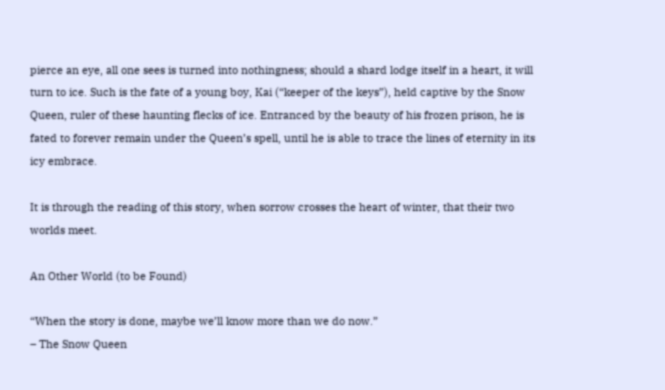pierce an eye, all one sees is turned into nothingness; should a shard lodge itself in a heart, it will turn to ice. Such is the fate of a young boy, Kai (“keeper of the keys”), held captive by the Snow Queen, ruler of these haunting flecks of ice. Entranced by the beauty of his frozen prison, he is fated to forever remain under the Queen’s spell, until he is able to trace the lines of eternity in its icy embrace.

It is through the reading of this story, when sorrow crosses the heart of winter, that their two worlds meet.

An Other World (to be Found)

“When the story is done, maybe we’ll know more than we do now.”
– The Snow Queen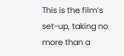This is the film’s set-up, taking no more than a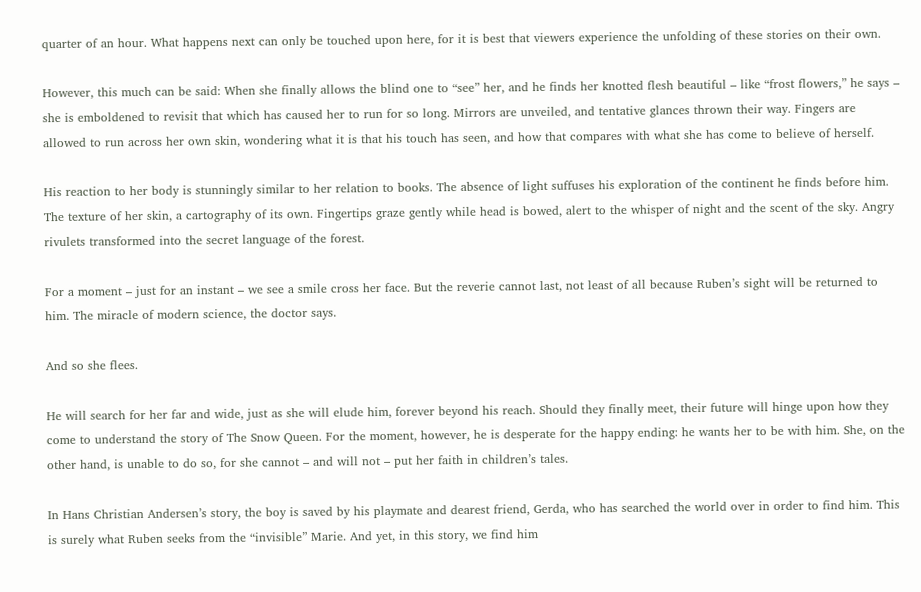quarter of an hour. What happens next can only be touched upon here, for it is best that viewers experience the unfolding of these stories on their own.

However, this much can be said: When she finally allows the blind one to “see” her, and he finds her knotted flesh beautiful – like “frost flowers,” he says – she is emboldened to revisit that which has caused her to run for so long. Mirrors are unveiled, and tentative glances thrown their way. Fingers are allowed to run across her own skin, wondering what it is that his touch has seen, and how that compares with what she has come to believe of herself.

His reaction to her body is stunningly similar to her relation to books. The absence of light suffuses his exploration of the continent he finds before him. The texture of her skin, a cartography of its own. Fingertips graze gently while head is bowed, alert to the whisper of night and the scent of the sky. Angry rivulets transformed into the secret language of the forest.

For a moment – just for an instant – we see a smile cross her face. But the reverie cannot last, not least of all because Ruben’s sight will be returned to him. The miracle of modern science, the doctor says.

And so she flees.

He will search for her far and wide, just as she will elude him, forever beyond his reach. Should they finally meet, their future will hinge upon how they come to understand the story of The Snow Queen. For the moment, however, he is desperate for the happy ending: he wants her to be with him. She, on the other hand, is unable to do so, for she cannot – and will not – put her faith in children’s tales.

In Hans Christian Andersen’s story, the boy is saved by his playmate and dearest friend, Gerda, who has searched the world over in order to find him. This is surely what Ruben seeks from the “invisible” Marie. And yet, in this story, we find him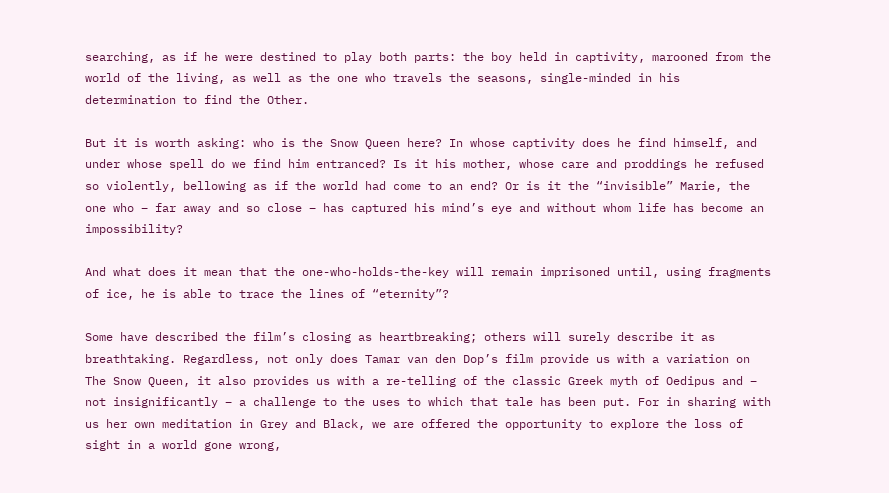searching, as if he were destined to play both parts: the boy held in captivity, marooned from the world of the living, as well as the one who travels the seasons, single-minded in his determination to find the Other.

But it is worth asking: who is the Snow Queen here? In whose captivity does he find himself, and under whose spell do we find him entranced? Is it his mother, whose care and proddings he refused so violently, bellowing as if the world had come to an end? Or is it the “invisible” Marie, the one who – far away and so close – has captured his mind’s eye and without whom life has become an impossibility?

And what does it mean that the one-who-holds-the-key will remain imprisoned until, using fragments of ice, he is able to trace the lines of “eternity”?

Some have described the film’s closing as heartbreaking; others will surely describe it as breathtaking. Regardless, not only does Tamar van den Dop’s film provide us with a variation on The Snow Queen, it also provides us with a re-telling of the classic Greek myth of Oedipus and – not insignificantly – a challenge to the uses to which that tale has been put. For in sharing with us her own meditation in Grey and Black, we are offered the opportunity to explore the loss of sight in a world gone wrong,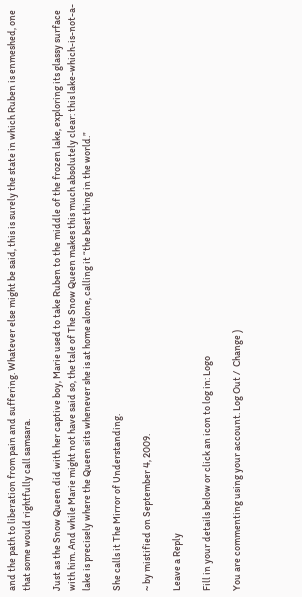and the path to liberation from pain and suffering. Whatever else might be said, this is surely the state in which Ruben is enmeshed, one that some would rightfully call samsara.

Just as the Snow Queen did with her captive boy, Marie used to take Ruben to the middle of the frozen lake, exploring its glassy surface with him. And while Marie might not have said so, the tale of The Snow Queen makes this much absolutely clear: this lake-which-is-not-a-lake is precisely where the Queen sits whenever she is at home alone, calling it “the best thing in the world.”

She calls it The Mirror of Understanding.

~ by mistified on September 4, 2009.

Leave a Reply

Fill in your details below or click an icon to log in: Logo

You are commenting using your account. Log Out /  Change )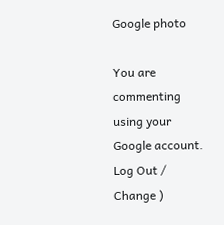Google photo

You are commenting using your Google account. Log Out /  Change )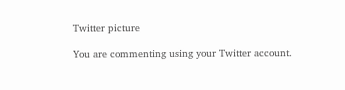Twitter picture

You are commenting using your Twitter account.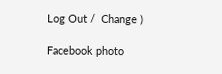Log Out /  Change )

Facebook photo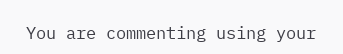You are commenting using your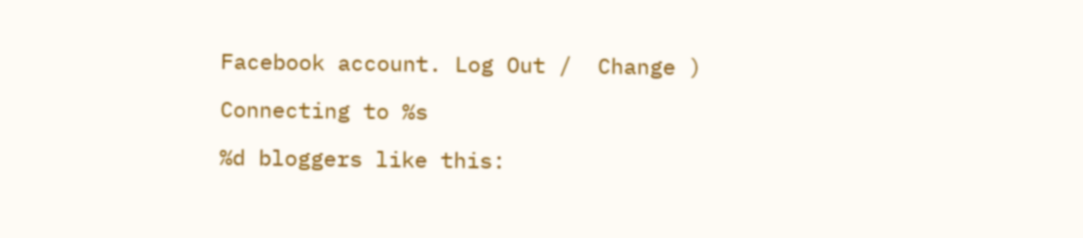Facebook account. Log Out /  Change )

Connecting to %s

%d bloggers like this: